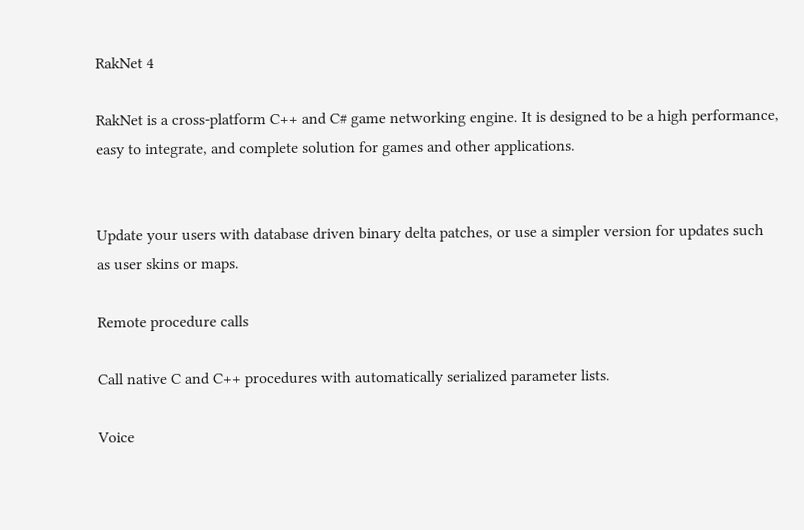RakNet 4

RakNet is a cross-platform C++ and C# game networking engine. It is designed to be a high performance, easy to integrate, and complete solution for games and other applications.


Update your users with database driven binary delta patches, or use a simpler version for updates such as user skins or maps.

Remote procedure calls

Call native C and C++ procedures with automatically serialized parameter lists.

Voice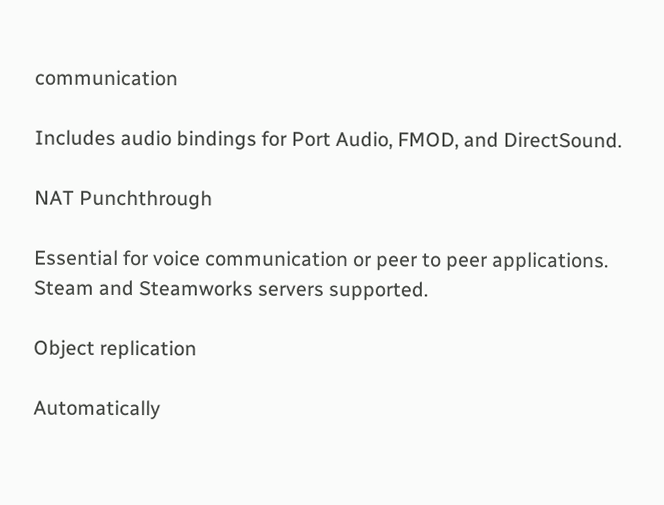communication

Includes audio bindings for Port Audio, FMOD, and DirectSound.

NAT Punchthrough

Essential for voice communication or peer to peer applications. Steam and Steamworks servers supported.

Object replication

Automatically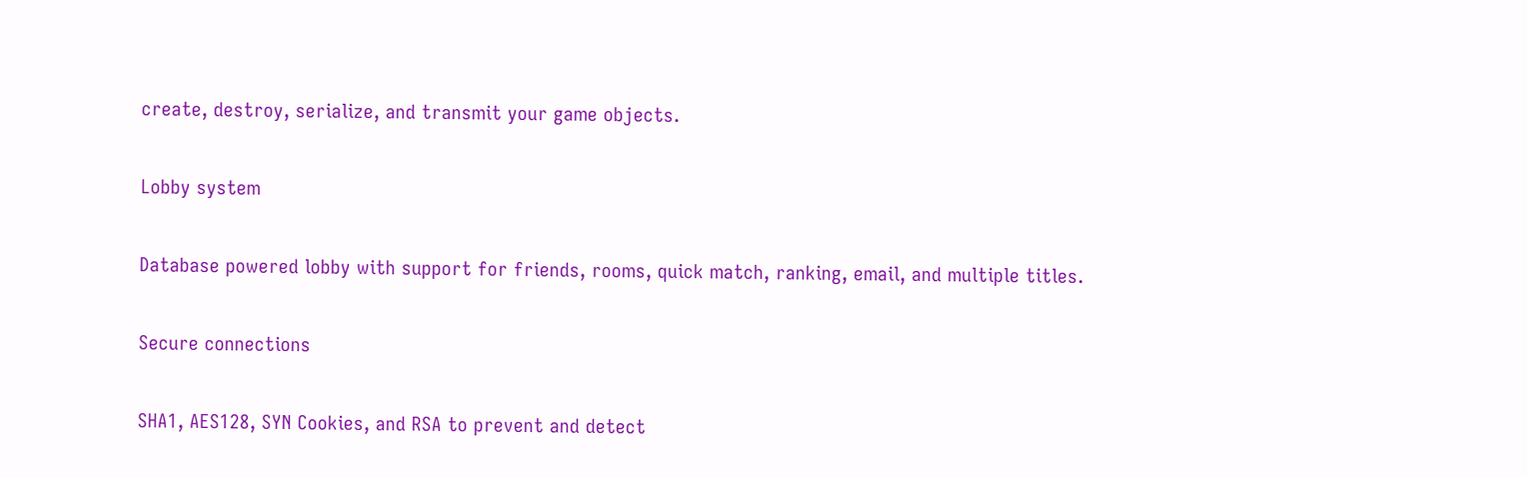create, destroy, serialize, and transmit your game objects.

Lobby system

Database powered lobby with support for friends, rooms, quick match, ranking, email, and multiple titles.

Secure connections

SHA1, AES128, SYN Cookies, and RSA to prevent and detect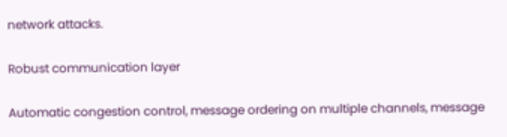network attacks.

Robust communication layer

Automatic congestion control, message ordering on multiple channels, message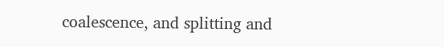coalescence, and splitting and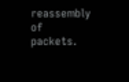reassembly of packets.